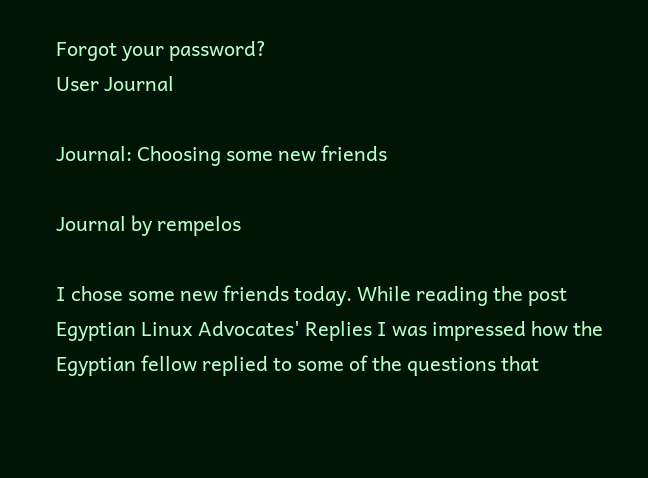Forgot your password?
User Journal

Journal: Choosing some new friends

Journal by rempelos

I chose some new friends today. While reading the post Egyptian Linux Advocates' Replies I was impressed how the Egyptian fellow replied to some of the questions that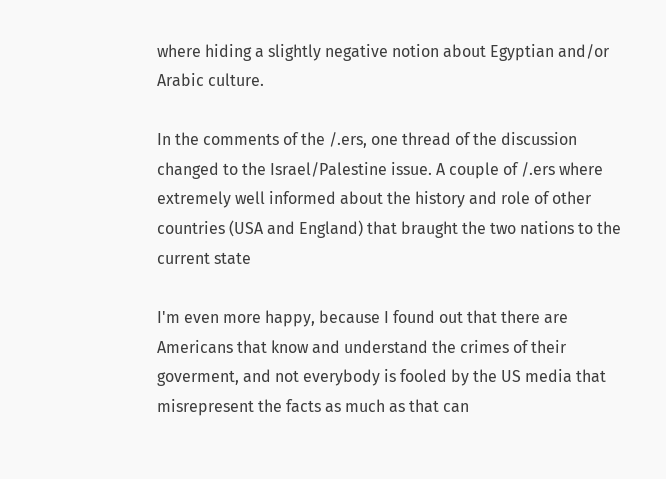where hiding a slightly negative notion about Egyptian and/or Arabic culture.

In the comments of the /.ers, one thread of the discussion changed to the Israel/Palestine issue. A couple of /.ers where extremely well informed about the history and role of other countries (USA and England) that braught the two nations to the current state

I'm even more happy, because I found out that there are Americans that know and understand the crimes of their goverment, and not everybody is fooled by the US media that misrepresent the facts as much as that can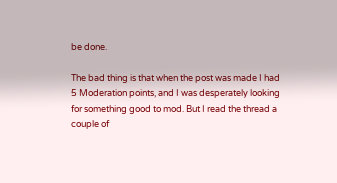be done.

The bad thing is that when the post was made I had 5 Moderation points, and I was desperately looking for something good to mod. But I read the thread a couple of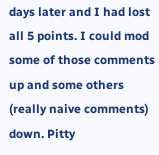days later and I had lost all 5 points. I could mod some of those comments up and some others (really naive comments) down. Pitty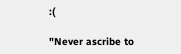:(

"Never ascribe to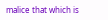malice that which is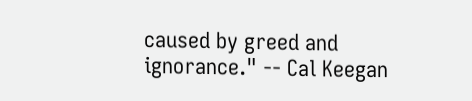caused by greed and ignorance." -- Cal Keegan